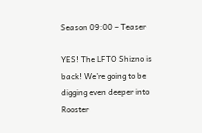Season 09:00 – Teaser

YES! The LFTO Shizno is back! We’re going to be digging even deeper into Rooster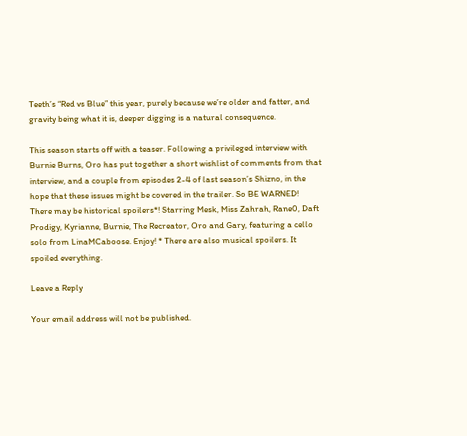Teeth’s “Red vs Blue” this year, purely because we’re older and fatter, and gravity being what it is, deeper digging is a natural consequence.

This season starts off with a teaser. Following a privileged interview with Burnie Burns, Oro has put together a short wishlist of comments from that interview, and a couple from episodes 2-4 of last season’s Shizno, in the hope that these issues might be covered in the trailer. So BE WARNED! There may be historical spoilers*! Starring Mesk, Miss Zahrah, Rane0, Daft Prodigy, Kyrianne, Burnie, The Recreator, Oro and Gary, featuring a cello solo from LinaMCaboose. Enjoy! * There are also musical spoilers. It spoiled everything.

Leave a Reply

Your email address will not be published.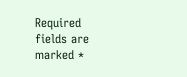Required fields are marked *